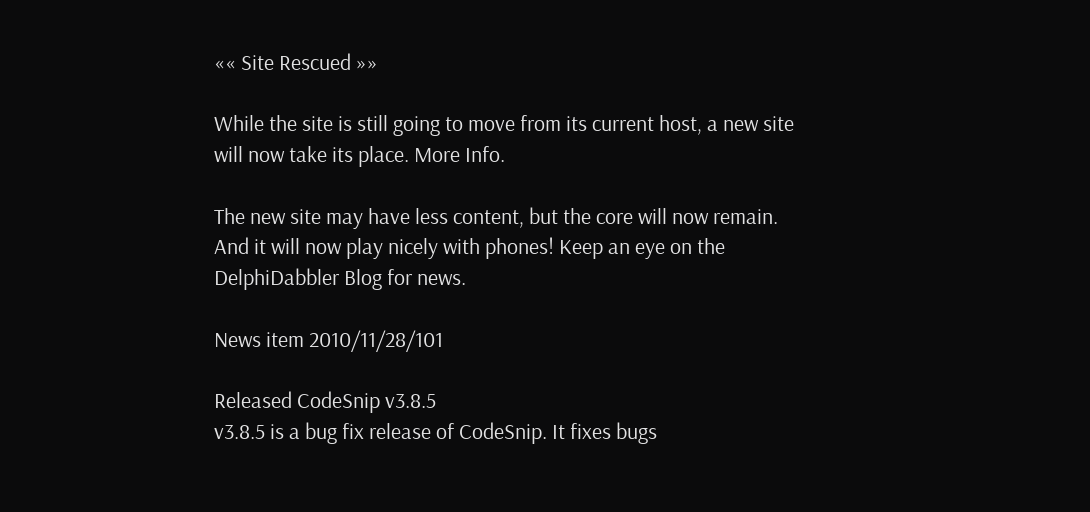«« Site Rescued »»

While the site is still going to move from its current host, a new site will now take its place. More Info.

The new site may have less content, but the core will now remain. And it will now play nicely with phones! Keep an eye on the DelphiDabbler Blog for news.

News item 2010/11/28/101

Released CodeSnip v3.8.5
v3.8.5 is a bug fix release of CodeSnip. It fixes bugs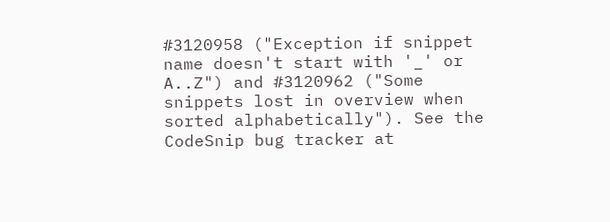#3120958 ("Exception if snippet name doesn't start with '_' or A..Z") and #3120962 ("Some snippets lost in overview when sorted alphabetically"). See the CodeSnip bug tracker at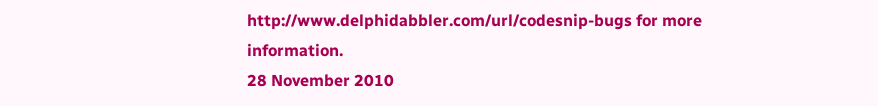http://www.delphidabbler.com/url/codesnip-bugs for more information.
28 November 2010